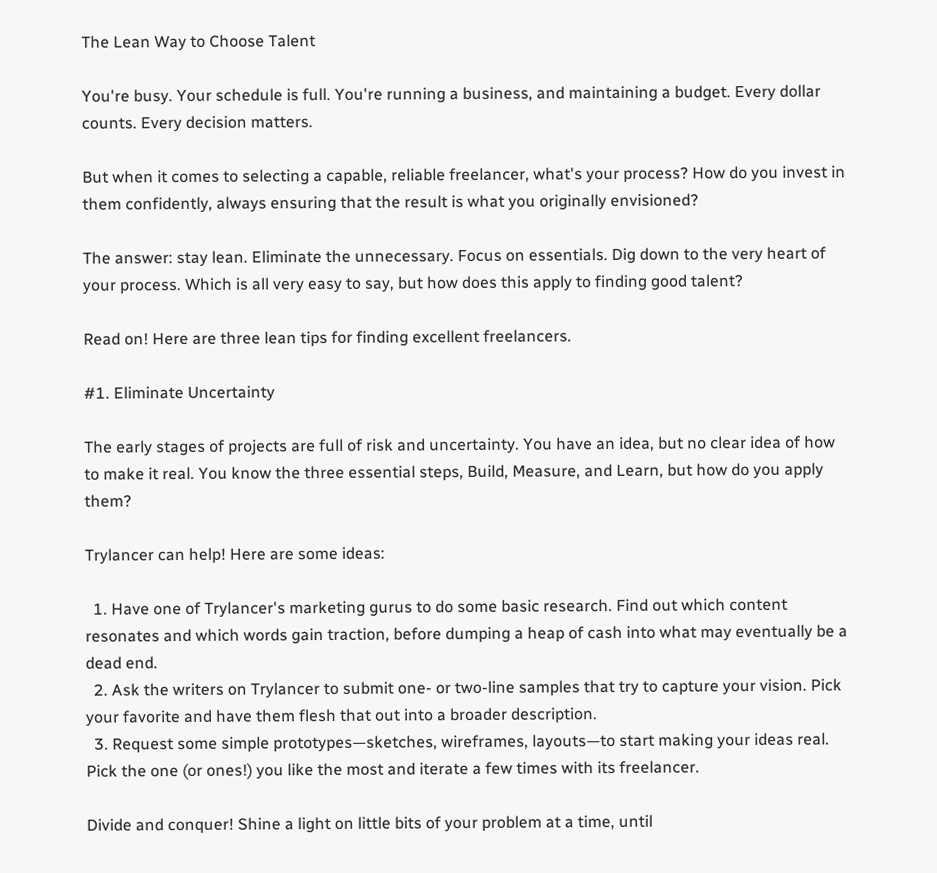The Lean Way to Choose Talent

You're busy. Your schedule is full. You're running a business, and maintaining a budget. Every dollar counts. Every decision matters.

But when it comes to selecting a capable, reliable freelancer, what's your process? How do you invest in them confidently, always ensuring that the result is what you originally envisioned?

The answer: stay lean. Eliminate the unnecessary. Focus on essentials. Dig down to the very heart of your process. Which is all very easy to say, but how does this apply to finding good talent?

Read on! Here are three lean tips for finding excellent freelancers.

#1. Eliminate Uncertainty

The early stages of projects are full of risk and uncertainty. You have an idea, but no clear idea of how to make it real. You know the three essential steps, Build, Measure, and Learn, but how do you apply them?

Trylancer can help! Here are some ideas:

  1. Have one of Trylancer's marketing gurus to do some basic research. Find out which content resonates and which words gain traction, before dumping a heap of cash into what may eventually be a dead end.
  2. Ask the writers on Trylancer to submit one- or two-line samples that try to capture your vision. Pick your favorite and have them flesh that out into a broader description.
  3. Request some simple prototypes—sketches, wireframes, layouts—to start making your ideas real. Pick the one (or ones!) you like the most and iterate a few times with its freelancer.

Divide and conquer! Shine a light on little bits of your problem at a time, until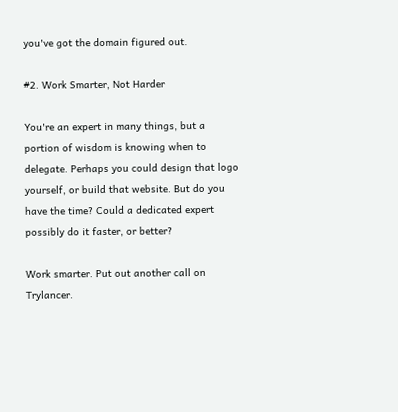you've got the domain figured out.

#2. Work Smarter, Not Harder

You're an expert in many things, but a portion of wisdom is knowing when to delegate. Perhaps you could design that logo yourself, or build that website. But do you have the time? Could a dedicated expert possibly do it faster, or better?

Work smarter. Put out another call on Trylancer.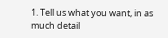1. Tell us what you want, in as much detail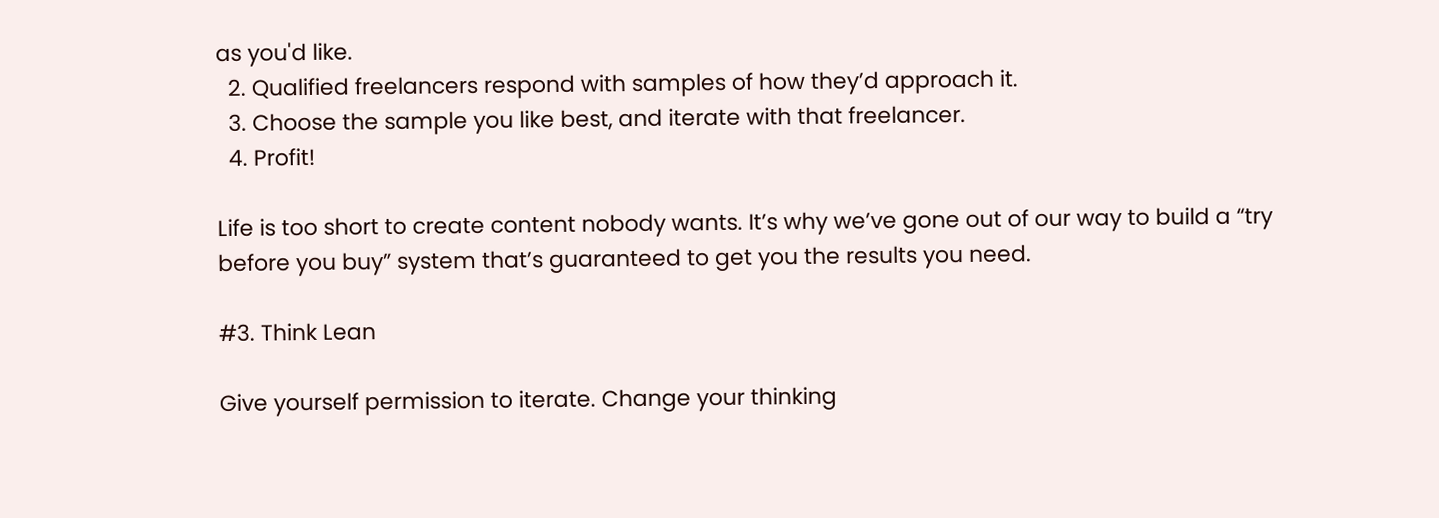as you'd like.
  2. Qualified freelancers respond with samples of how they’d approach it.
  3. Choose the sample you like best, and iterate with that freelancer.
  4. Profit!

Life is too short to create content nobody wants. It’s why we’ve gone out of our way to build a “try before you buy” system that’s guaranteed to get you the results you need.

#3. Think Lean

Give yourself permission to iterate. Change your thinking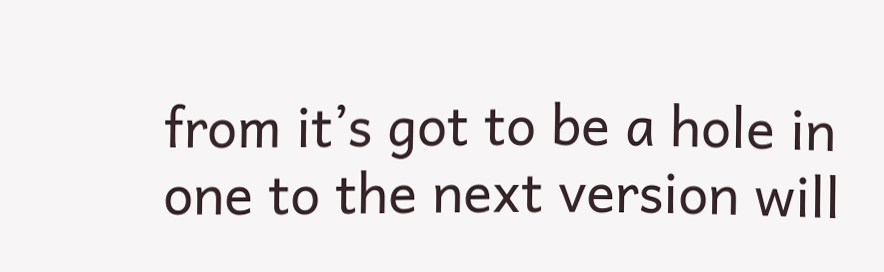from it’s got to be a hole in one to the next version will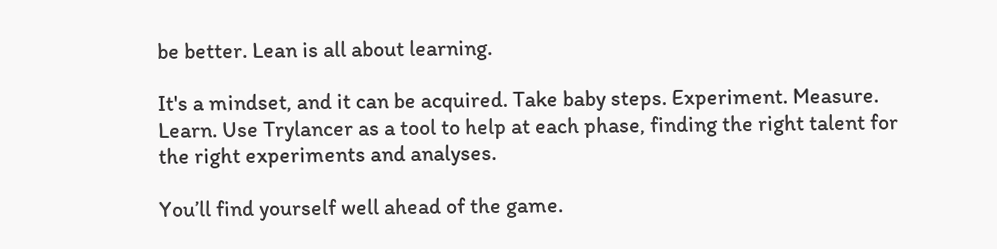be better. Lean is all about learning.

It's a mindset, and it can be acquired. Take baby steps. Experiment. Measure. Learn. Use Trylancer as a tool to help at each phase, finding the right talent for the right experiments and analyses.

You’ll find yourself well ahead of the game.